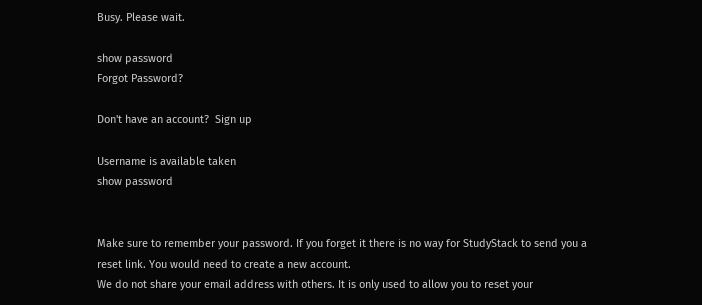Busy. Please wait.

show password
Forgot Password?

Don't have an account?  Sign up

Username is available taken
show password


Make sure to remember your password. If you forget it there is no way for StudyStack to send you a reset link. You would need to create a new account.
We do not share your email address with others. It is only used to allow you to reset your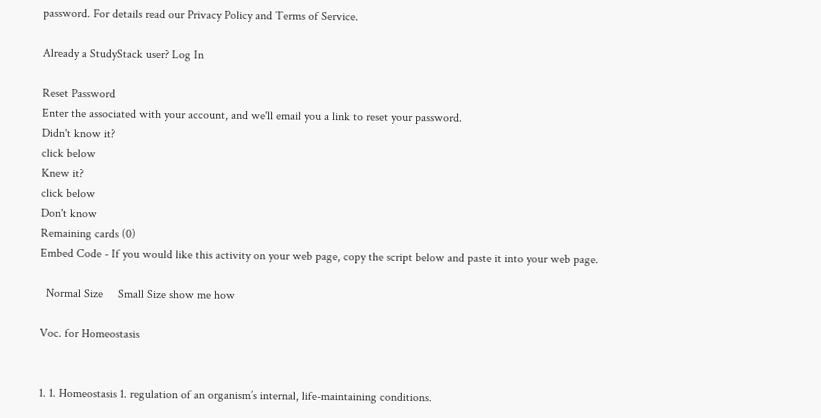password. For details read our Privacy Policy and Terms of Service.

Already a StudyStack user? Log In

Reset Password
Enter the associated with your account, and we'll email you a link to reset your password.
Didn't know it?
click below
Knew it?
click below
Don't know
Remaining cards (0)
Embed Code - If you would like this activity on your web page, copy the script below and paste it into your web page.

  Normal Size     Small Size show me how

Voc. for Homeostasis


1. 1. Homeostasis 1. regulation of an organism’s internal, life-maintaining conditions.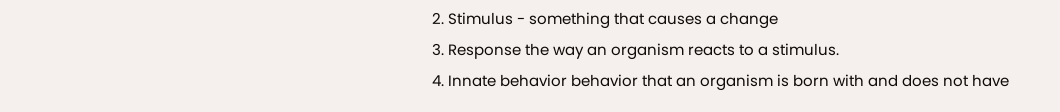2. Stimulus - something that causes a change
3. Response the way an organism reacts to a stimulus.
4. Innate behavior behavior that an organism is born with and does not have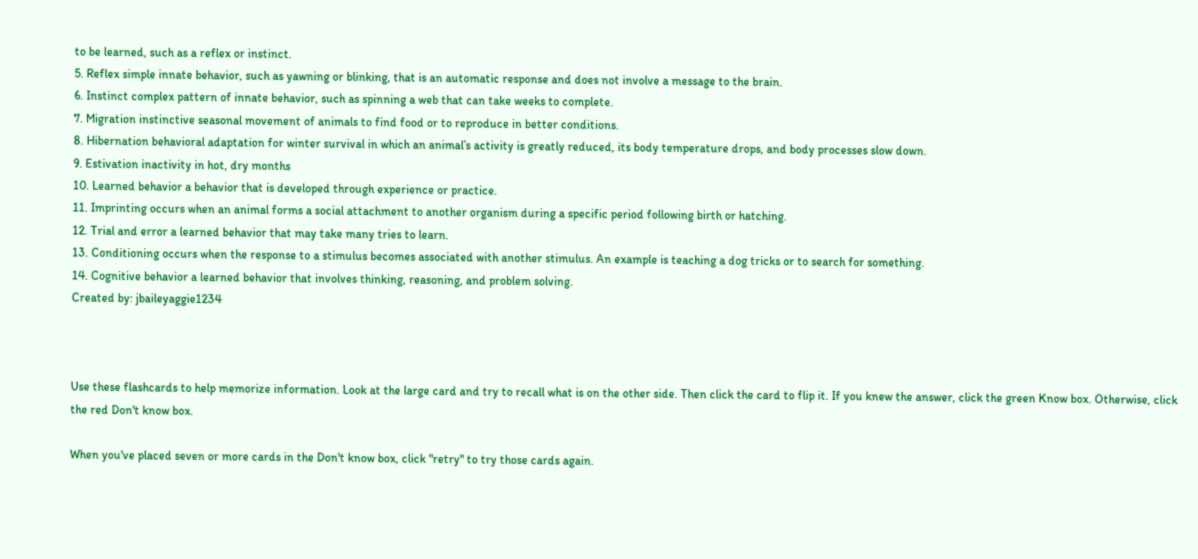to be learned, such as a reflex or instinct.
5. Reflex simple innate behavior, such as yawning or blinking, that is an automatic response and does not involve a message to the brain.
6. Instinct complex pattern of innate behavior, such as spinning a web that can take weeks to complete.
7. Migration instinctive seasonal movement of animals to find food or to reproduce in better conditions.
8. Hibernation behavioral adaptation for winter survival in which an animal’s activity is greatly reduced, its body temperature drops, and body processes slow down.
9. Estivation inactivity in hot, dry months
10. Learned behavior a behavior that is developed through experience or practice.
11. Imprinting occurs when an animal forms a social attachment to another organism during a specific period following birth or hatching.
12. Trial and error a learned behavior that may take many tries to learn.
13. Conditioning occurs when the response to a stimulus becomes associated with another stimulus. An example is teaching a dog tricks or to search for something.
14. Cognitive behavior a learned behavior that involves thinking, reasoning, and problem solving.
Created by: jbaileyaggie1234



Use these flashcards to help memorize information. Look at the large card and try to recall what is on the other side. Then click the card to flip it. If you knew the answer, click the green Know box. Otherwise, click the red Don't know box.

When you've placed seven or more cards in the Don't know box, click "retry" to try those cards again.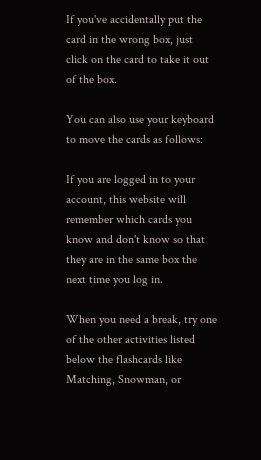If you've accidentally put the card in the wrong box, just click on the card to take it out of the box.

You can also use your keyboard to move the cards as follows:

If you are logged in to your account, this website will remember which cards you know and don't know so that they are in the same box the next time you log in.

When you need a break, try one of the other activities listed below the flashcards like Matching, Snowman, or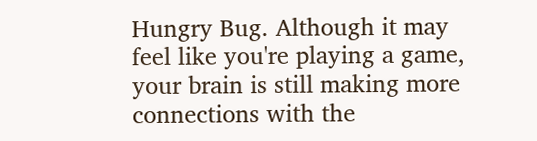Hungry Bug. Although it may feel like you're playing a game, your brain is still making more connections with the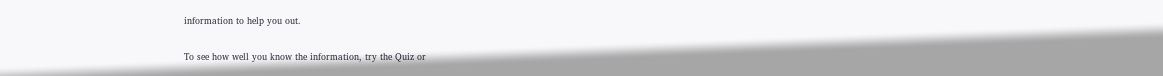information to help you out.

To see how well you know the information, try the Quiz or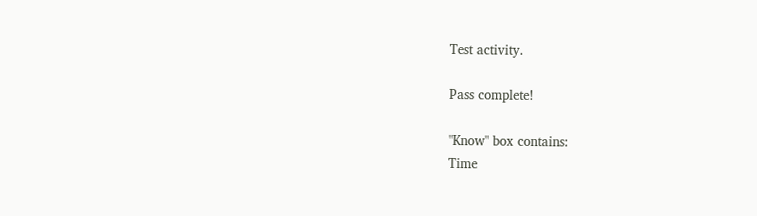Test activity.

Pass complete!

"Know" box contains:
Time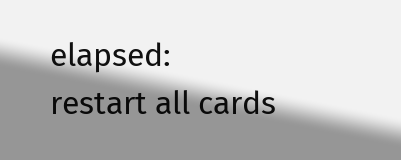elapsed:
restart all cards